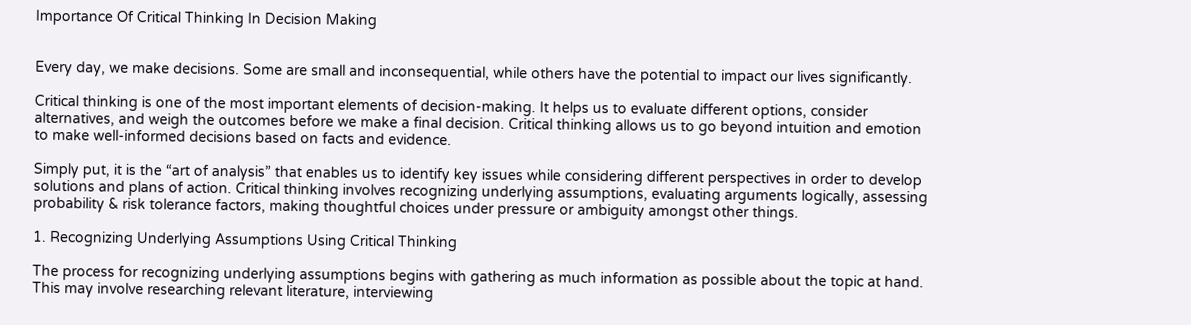Importance Of Critical Thinking In Decision Making


Every day, we make decisions. Some are small and inconsequential, while others have the potential to impact our lives significantly.

Critical thinking is one of the most important elements of decision-making. It helps us to evaluate different options, consider alternatives, and weigh the outcomes before we make a final decision. Critical thinking allows us to go beyond intuition and emotion to make well-informed decisions based on facts and evidence.

Simply put, it is the “art of analysis” that enables us to identify key issues while considering different perspectives in order to develop solutions and plans of action. Critical thinking involves recognizing underlying assumptions, evaluating arguments logically, assessing probability & risk tolerance factors, making thoughtful choices under pressure or ambiguity amongst other things.

1. Recognizing Underlying Assumptions Using Critical Thinking

The process for recognizing underlying assumptions begins with gathering as much information as possible about the topic at hand. This may involve researching relevant literature, interviewing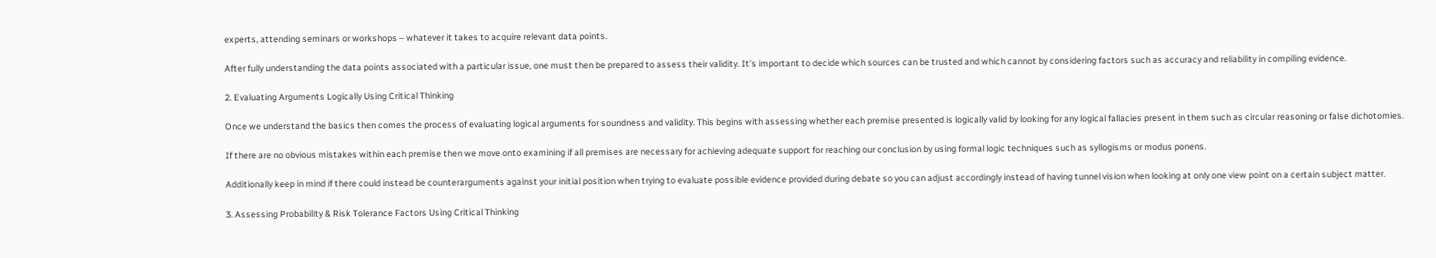experts, attending seminars or workshops – whatever it takes to acquire relevant data points.

After fully understanding the data points associated with a particular issue, one must then be prepared to assess their validity. It’s important to decide which sources can be trusted and which cannot by considering factors such as accuracy and reliability in compiling evidence.

2. Evaluating Arguments Logically Using Critical Thinking

Once we understand the basics then comes the process of evaluating logical arguments for soundness and validity. This begins with assessing whether each premise presented is logically valid by looking for any logical fallacies present in them such as circular reasoning or false dichotomies.

If there are no obvious mistakes within each premise then we move onto examining if all premises are necessary for achieving adequate support for reaching our conclusion by using formal logic techniques such as syllogisms or modus ponens.

Additionally keep in mind if there could instead be counterarguments against your initial position when trying to evaluate possible evidence provided during debate so you can adjust accordingly instead of having tunnel vision when looking at only one view point on a certain subject matter.

3. Assessing Probability & Risk Tolerance Factors Using Critical Thinking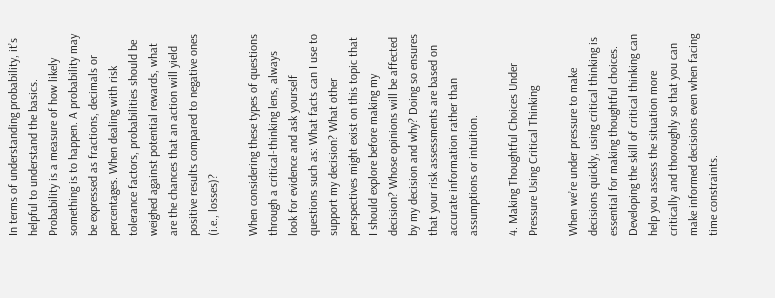In terms of understanding probability, it’s helpful to understand the basics. Probability is a measure of how likely something is to happen. A probability may be expressed as fractions, decimals or percentages. When dealing with risk tolerance factors, probabilities should be weighed against potential rewards, what are the chances that an action will yield positive results compared to negative ones (i.e., losses)?

When considering these types of questions through a critical-thinking lens, always look for evidence and ask yourself questions such as: What facts can I use to support my decision? What other perspectives might exist on this topic that I should explore before making my decision? Whose opinions will be affected by my decision and why? Doing so ensures that your risk assessments are based on accurate information rather than assumptions or intuition.

4. Making Thoughtful Choices Under Pressure Using Critical Thinking

When we’re under pressure to make decisions quickly, using critical thinking is essential for making thoughtful choices. Developing the skill of critical thinking can help you assess the situation more critically and thoroughly so that you can make informed decisions even when facing time constraints.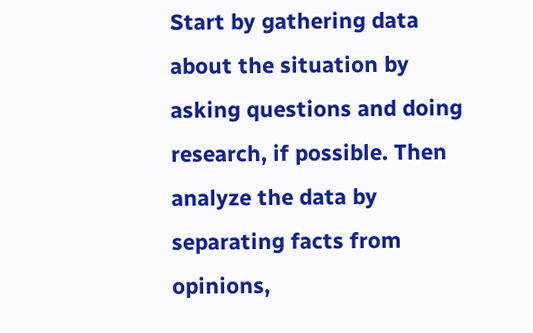Start by gathering data about the situation by asking questions and doing research, if possible. Then analyze the data by separating facts from opinions,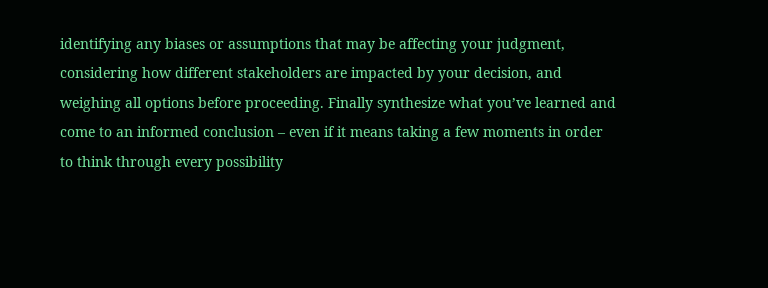identifying any biases or assumptions that may be affecting your judgment, considering how different stakeholders are impacted by your decision, and weighing all options before proceeding. Finally synthesize what you’ve learned and come to an informed conclusion – even if it means taking a few moments in order to think through every possibility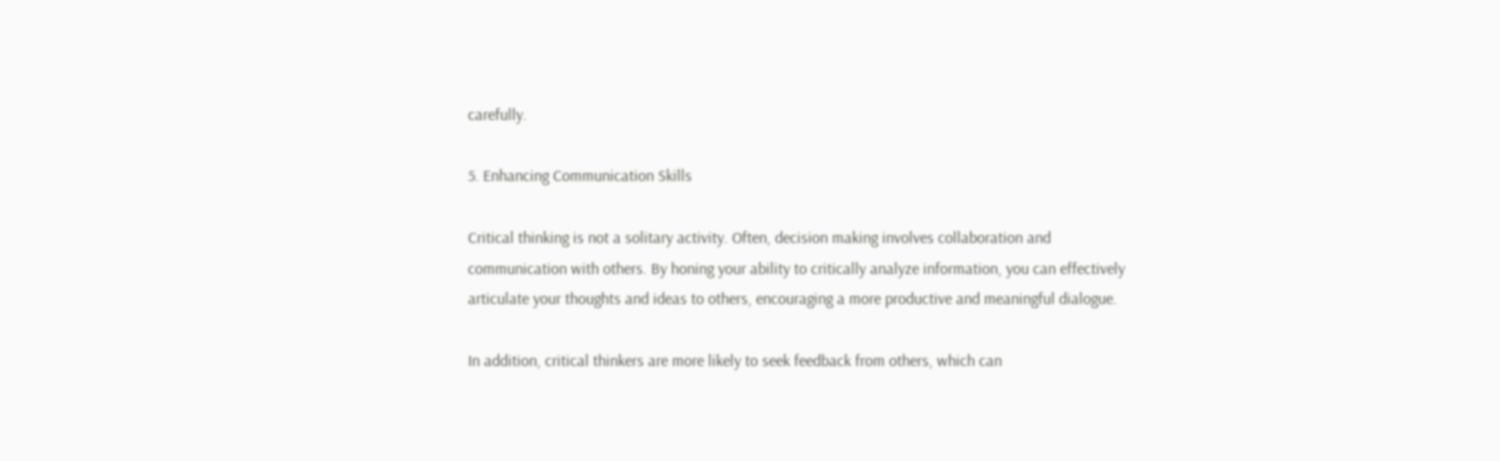carefully.

5. Enhancing Communication Skills

Critical thinking is not a solitary activity. Often, decision making involves collaboration and communication with others. By honing your ability to critically analyze information, you can effectively articulate your thoughts and ideas to others, encouraging a more productive and meaningful dialogue.

In addition, critical thinkers are more likely to seek feedback from others, which can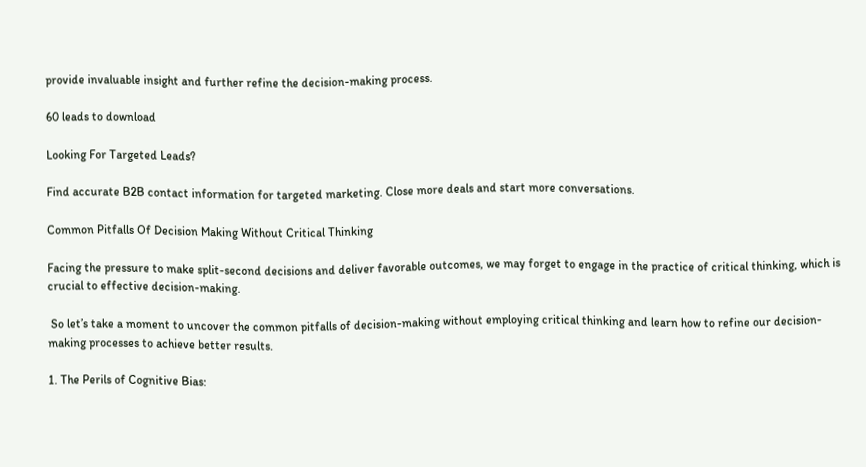provide invaluable insight and further refine the decision-making process.

60 leads to download

Looking For Targeted Leads?

Find accurate B2B contact information for targeted marketing. Close more deals and start more conversations.

Common Pitfalls Of Decision Making Without Critical Thinking

Facing the pressure to make split-second decisions and deliver favorable outcomes, we may forget to engage in the practice of critical thinking, which is crucial to effective decision-making.

 So let’s take a moment to uncover the common pitfalls of decision-making without employing critical thinking and learn how to refine our decision-making processes to achieve better results.

1. The Perils of Cognitive Bias: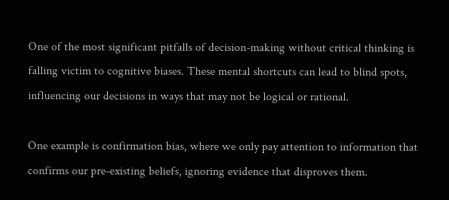One of the most significant pitfalls of decision-making without critical thinking is falling victim to cognitive biases. These mental shortcuts can lead to blind spots, influencing our decisions in ways that may not be logical or rational.

One example is confirmation bias, where we only pay attention to information that confirms our pre-existing beliefs, ignoring evidence that disproves them.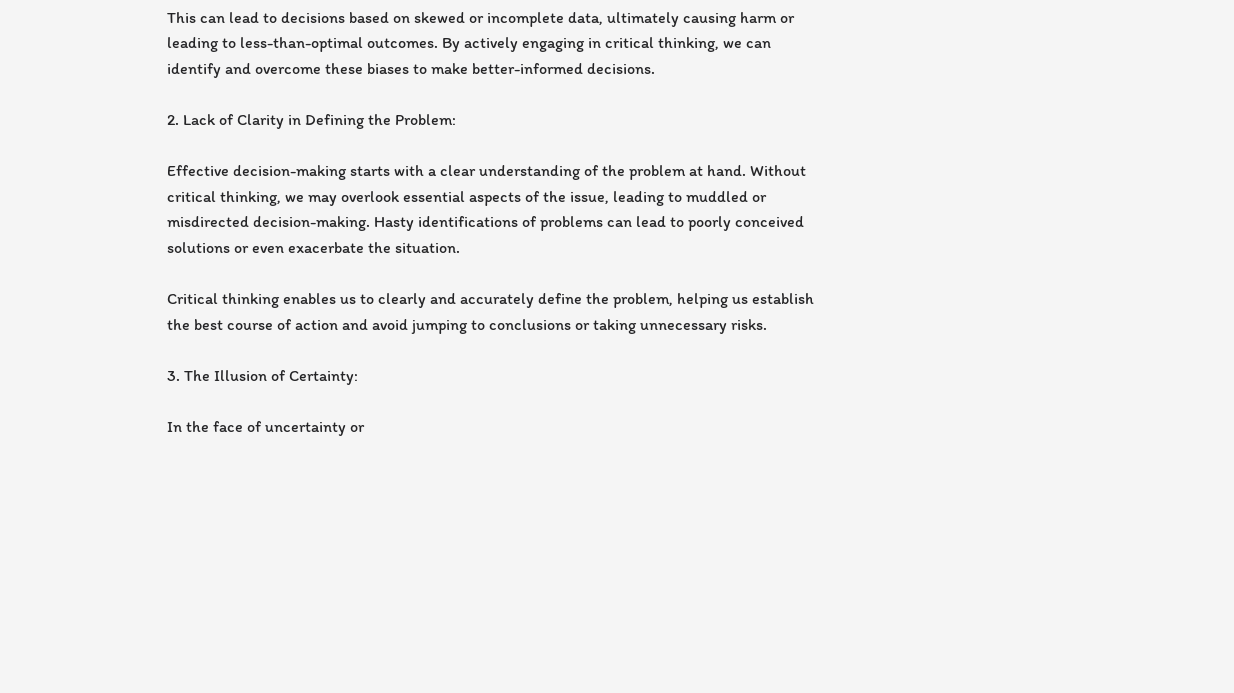This can lead to decisions based on skewed or incomplete data, ultimately causing harm or leading to less-than-optimal outcomes. By actively engaging in critical thinking, we can identify and overcome these biases to make better-informed decisions.

2. Lack of Clarity in Defining the Problem:

Effective decision-making starts with a clear understanding of the problem at hand. Without critical thinking, we may overlook essential aspects of the issue, leading to muddled or misdirected decision-making. Hasty identifications of problems can lead to poorly conceived solutions or even exacerbate the situation.

Critical thinking enables us to clearly and accurately define the problem, helping us establish the best course of action and avoid jumping to conclusions or taking unnecessary risks.

3. The Illusion of Certainty:

In the face of uncertainty or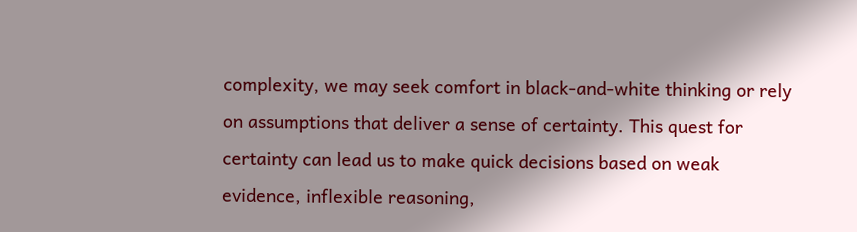complexity, we may seek comfort in black-and-white thinking or rely on assumptions that deliver a sense of certainty. This quest for certainty can lead us to make quick decisions based on weak evidence, inflexible reasoning,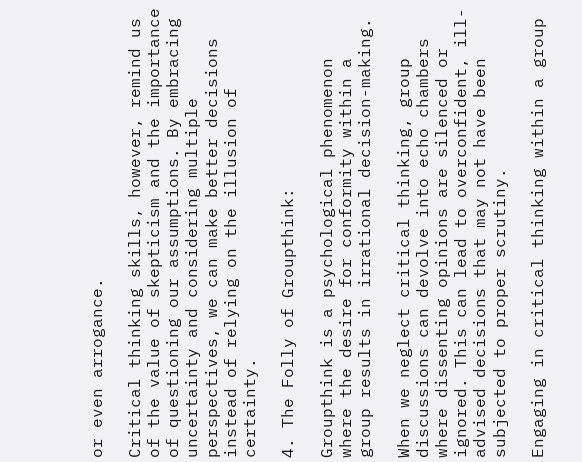or even arrogance.

Critical thinking skills, however, remind us of the value of skepticism and the importance of questioning our assumptions. By embracing uncertainty and considering multiple perspectives, we can make better decisions instead of relying on the illusion of certainty.

4. The Folly of Groupthink:

Groupthink is a psychological phenomenon where the desire for conformity within a group results in irrational decision-making.

When we neglect critical thinking, group discussions can devolve into echo chambers where dissenting opinions are silenced or ignored. This can lead to overconfident, ill-advised decisions that may not have been subjected to proper scrutiny.

Engaging in critical thinking within a group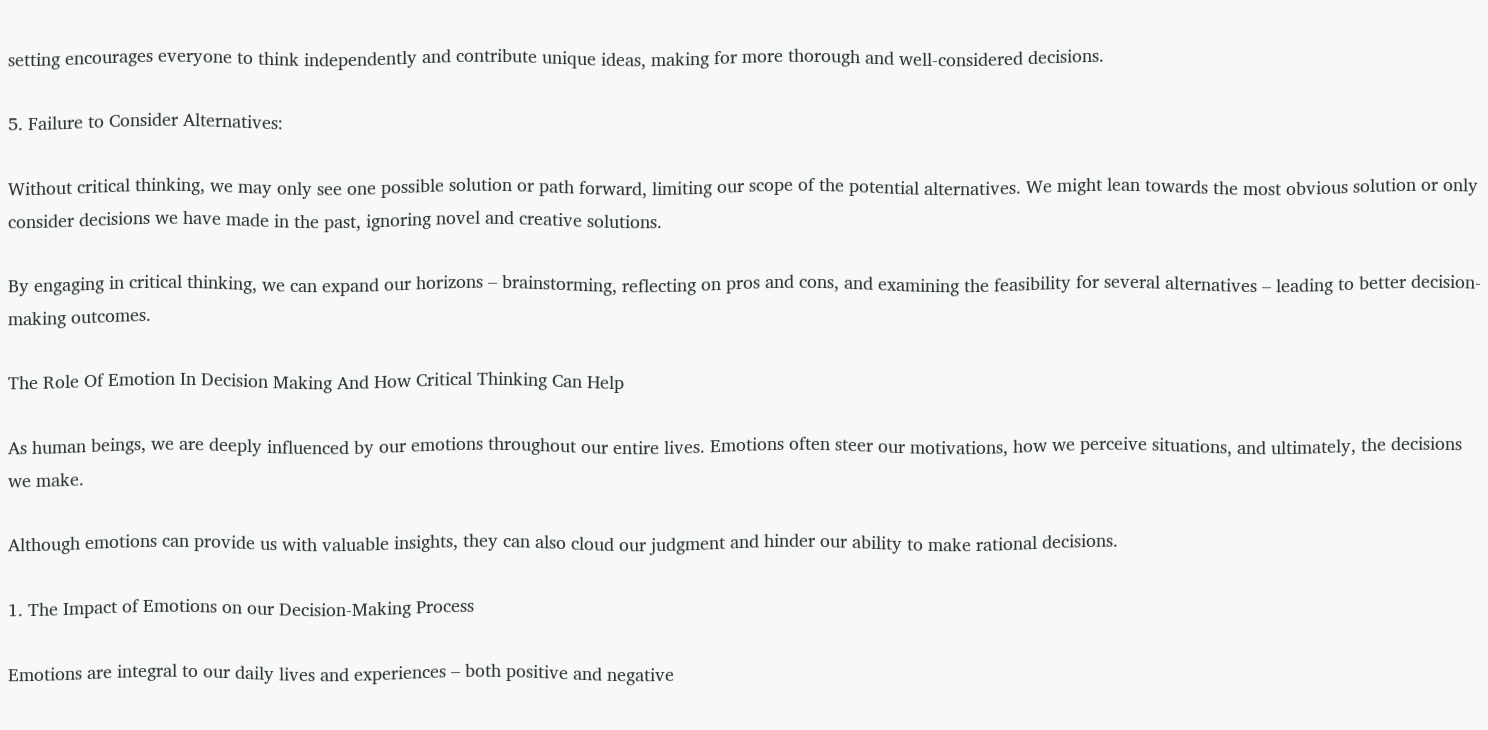setting encourages everyone to think independently and contribute unique ideas, making for more thorough and well-considered decisions.

5. Failure to Consider Alternatives:

Without critical thinking, we may only see one possible solution or path forward, limiting our scope of the potential alternatives. We might lean towards the most obvious solution or only consider decisions we have made in the past, ignoring novel and creative solutions.

By engaging in critical thinking, we can expand our horizons – brainstorming, reflecting on pros and cons, and examining the feasibility for several alternatives – leading to better decision-making outcomes.

The Role Of Emotion In Decision Making And How Critical Thinking Can Help

As human beings, we are deeply influenced by our emotions throughout our entire lives. Emotions often steer our motivations, how we perceive situations, and ultimately, the decisions we make.

Although emotions can provide us with valuable insights, they can also cloud our judgment and hinder our ability to make rational decisions.

1. The Impact of Emotions on our Decision-Making Process

Emotions are integral to our daily lives and experiences – both positive and negative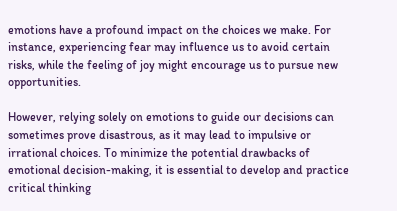emotions have a profound impact on the choices we make. For instance, experiencing fear may influence us to avoid certain risks, while the feeling of joy might encourage us to pursue new opportunities.

However, relying solely on emotions to guide our decisions can sometimes prove disastrous, as it may lead to impulsive or irrational choices. To minimize the potential drawbacks of emotional decision-making, it is essential to develop and practice critical thinking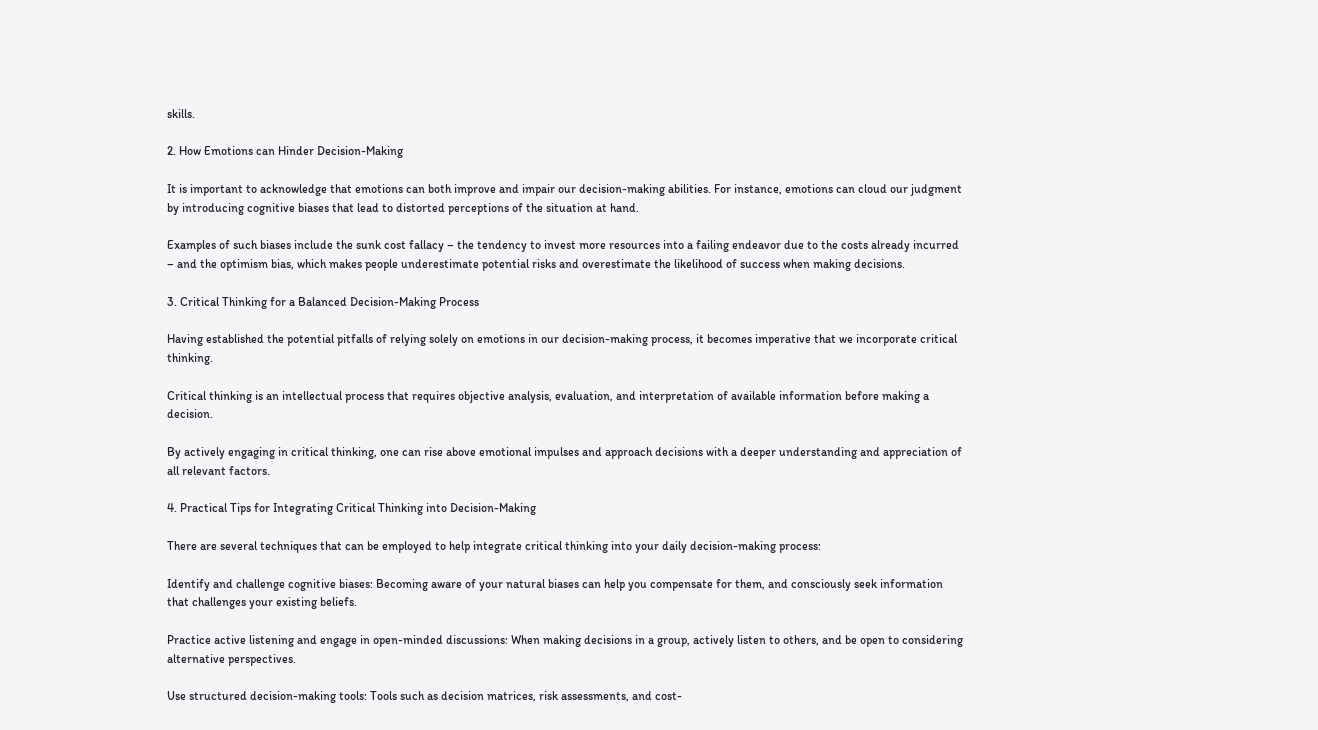skills.

2. How Emotions can Hinder Decision-Making

It is important to acknowledge that emotions can both improve and impair our decision-making abilities. For instance, emotions can cloud our judgment by introducing cognitive biases that lead to distorted perceptions of the situation at hand.

Examples of such biases include the sunk cost fallacy – the tendency to invest more resources into a failing endeavor due to the costs already incurred – and the optimism bias, which makes people underestimate potential risks and overestimate the likelihood of success when making decisions.

3. Critical Thinking for a Balanced Decision-Making Process

Having established the potential pitfalls of relying solely on emotions in our decision-making process, it becomes imperative that we incorporate critical thinking.

Critical thinking is an intellectual process that requires objective analysis, evaluation, and interpretation of available information before making a decision.

By actively engaging in critical thinking, one can rise above emotional impulses and approach decisions with a deeper understanding and appreciation of all relevant factors.

4. Practical Tips for Integrating Critical Thinking into Decision-Making

There are several techniques that can be employed to help integrate critical thinking into your daily decision-making process:

Identify and challenge cognitive biases: Becoming aware of your natural biases can help you compensate for them, and consciously seek information that challenges your existing beliefs.

Practice active listening and engage in open-minded discussions: When making decisions in a group, actively listen to others, and be open to considering alternative perspectives.

Use structured decision-making tools: Tools such as decision matrices, risk assessments, and cost-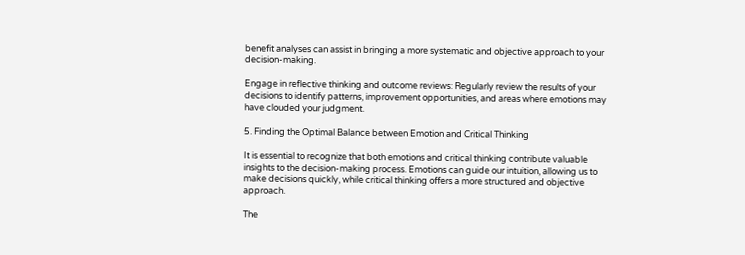benefit analyses can assist in bringing a more systematic and objective approach to your decision-making.

Engage in reflective thinking and outcome reviews: Regularly review the results of your decisions to identify patterns, improvement opportunities, and areas where emotions may have clouded your judgment.

5. Finding the Optimal Balance between Emotion and Critical Thinking

It is essential to recognize that both emotions and critical thinking contribute valuable insights to the decision-making process. Emotions can guide our intuition, allowing us to make decisions quickly, while critical thinking offers a more structured and objective approach.

The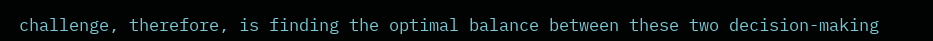challenge, therefore, is finding the optimal balance between these two decision-making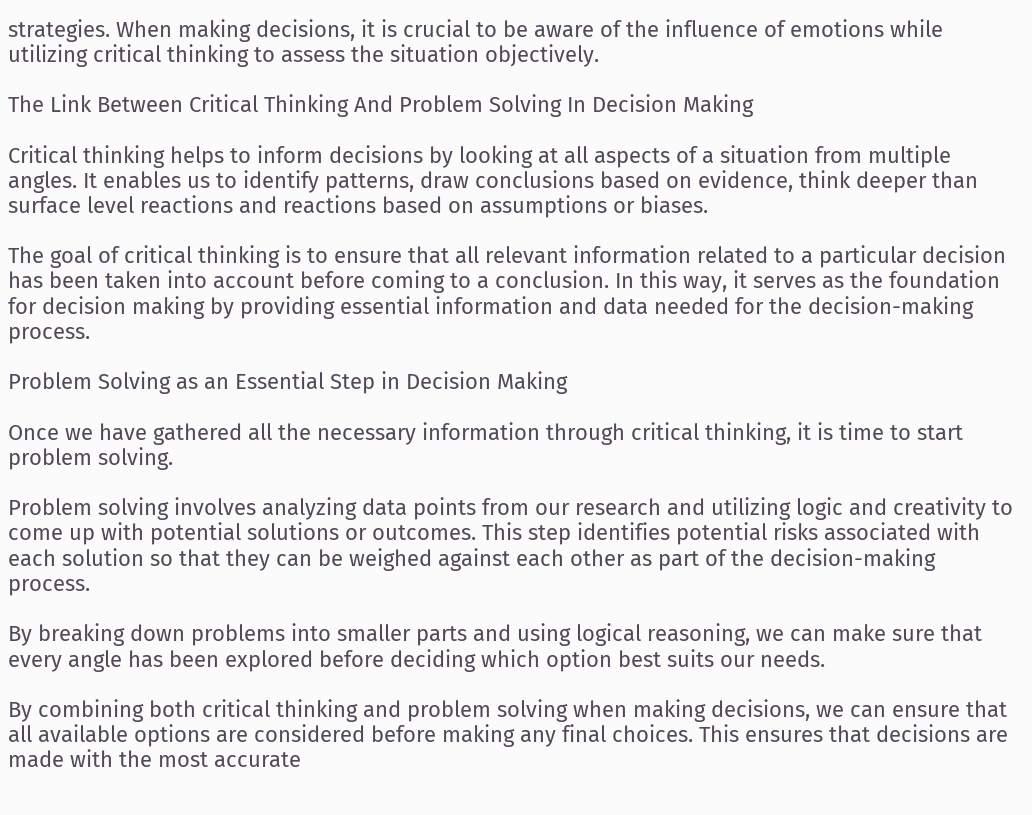strategies. When making decisions, it is crucial to be aware of the influence of emotions while utilizing critical thinking to assess the situation objectively.

The Link Between Critical Thinking And Problem Solving In Decision Making

Critical thinking helps to inform decisions by looking at all aspects of a situation from multiple angles. It enables us to identify patterns, draw conclusions based on evidence, think deeper than surface level reactions and reactions based on assumptions or biases.

The goal of critical thinking is to ensure that all relevant information related to a particular decision has been taken into account before coming to a conclusion. In this way, it serves as the foundation for decision making by providing essential information and data needed for the decision-making process.

Problem Solving as an Essential Step in Decision Making

Once we have gathered all the necessary information through critical thinking, it is time to start problem solving.

Problem solving involves analyzing data points from our research and utilizing logic and creativity to come up with potential solutions or outcomes. This step identifies potential risks associated with each solution so that they can be weighed against each other as part of the decision-making process.

By breaking down problems into smaller parts and using logical reasoning, we can make sure that every angle has been explored before deciding which option best suits our needs.

By combining both critical thinking and problem solving when making decisions, we can ensure that all available options are considered before making any final choices. This ensures that decisions are made with the most accurate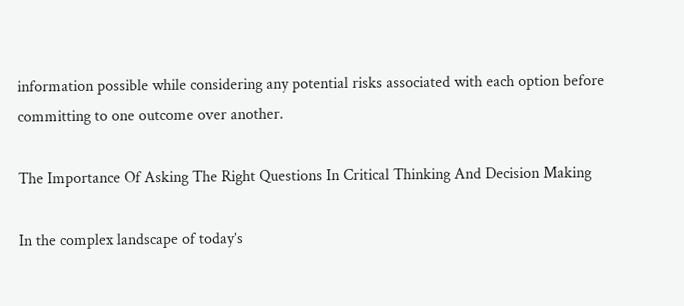information possible while considering any potential risks associated with each option before committing to one outcome over another.

The Importance Of Asking The Right Questions In Critical Thinking And Decision Making

In the complex landscape of today’s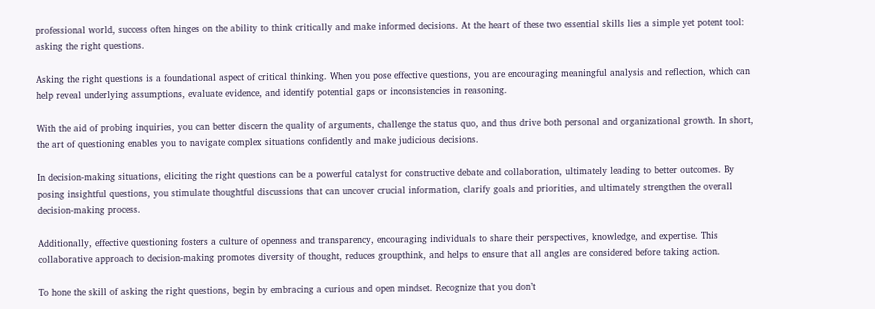professional world, success often hinges on the ability to think critically and make informed decisions. At the heart of these two essential skills lies a simple yet potent tool: asking the right questions.

Asking the right questions is a foundational aspect of critical thinking. When you pose effective questions, you are encouraging meaningful analysis and reflection, which can help reveal underlying assumptions, evaluate evidence, and identify potential gaps or inconsistencies in reasoning.

With the aid of probing inquiries, you can better discern the quality of arguments, challenge the status quo, and thus drive both personal and organizational growth. In short, the art of questioning enables you to navigate complex situations confidently and make judicious decisions.

In decision-making situations, eliciting the right questions can be a powerful catalyst for constructive debate and collaboration, ultimately leading to better outcomes. By posing insightful questions, you stimulate thoughtful discussions that can uncover crucial information, clarify goals and priorities, and ultimately strengthen the overall decision-making process.

Additionally, effective questioning fosters a culture of openness and transparency, encouraging individuals to share their perspectives, knowledge, and expertise. This collaborative approach to decision-making promotes diversity of thought, reduces groupthink, and helps to ensure that all angles are considered before taking action.

To hone the skill of asking the right questions, begin by embracing a curious and open mindset. Recognize that you don’t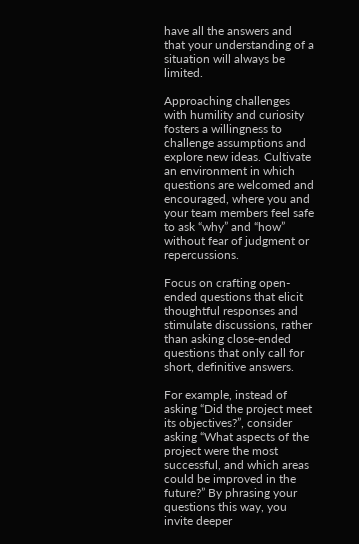have all the answers and that your understanding of a situation will always be limited.

Approaching challenges with humility and curiosity fosters a willingness to challenge assumptions and explore new ideas. Cultivate an environment in which questions are welcomed and encouraged, where you and your team members feel safe to ask “why” and “how” without fear of judgment or repercussions.

Focus on crafting open-ended questions that elicit thoughtful responses and stimulate discussions, rather than asking close-ended questions that only call for short, definitive answers.

For example, instead of asking “Did the project meet its objectives?”, consider asking “What aspects of the project were the most successful, and which areas could be improved in the future?” By phrasing your questions this way, you invite deeper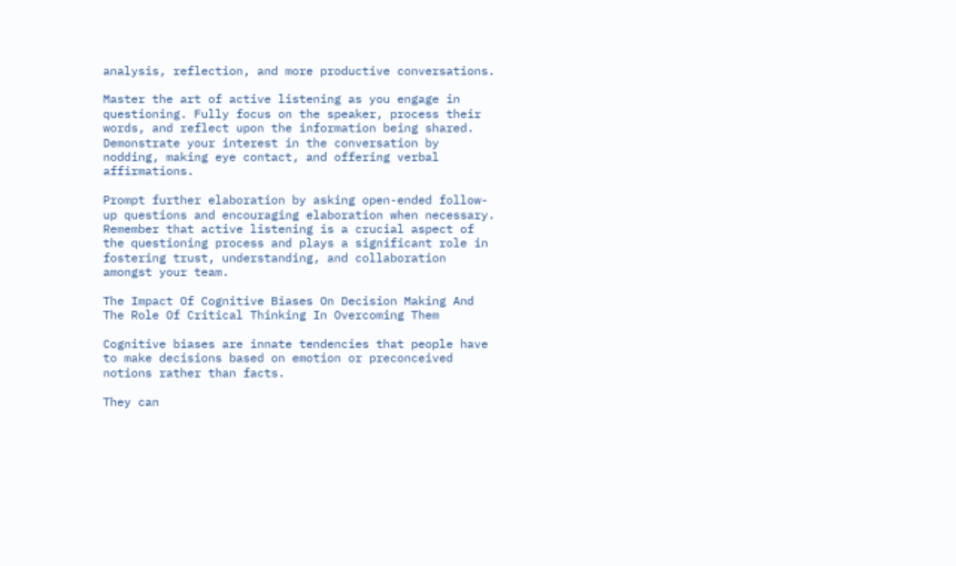analysis, reflection, and more productive conversations.

Master the art of active listening as you engage in questioning. Fully focus on the speaker, process their words, and reflect upon the information being shared. Demonstrate your interest in the conversation by nodding, making eye contact, and offering verbal affirmations.

Prompt further elaboration by asking open-ended follow-up questions and encouraging elaboration when necessary. Remember that active listening is a crucial aspect of the questioning process and plays a significant role in fostering trust, understanding, and collaboration amongst your team.

The Impact Of Cognitive Biases On Decision Making And The Role Of Critical Thinking In Overcoming Them

Cognitive biases are innate tendencies that people have to make decisions based on emotion or preconceived notions rather than facts.

They can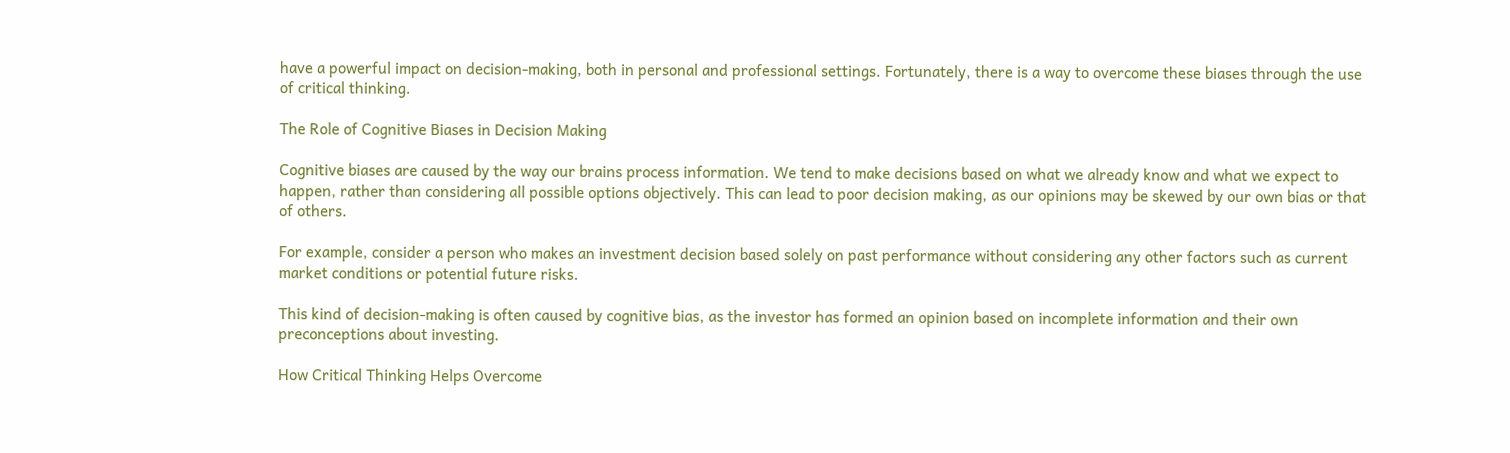have a powerful impact on decision-making, both in personal and professional settings. Fortunately, there is a way to overcome these biases through the use of critical thinking.

The Role of Cognitive Biases in Decision Making

Cognitive biases are caused by the way our brains process information. We tend to make decisions based on what we already know and what we expect to happen, rather than considering all possible options objectively. This can lead to poor decision making, as our opinions may be skewed by our own bias or that of others.

For example, consider a person who makes an investment decision based solely on past performance without considering any other factors such as current market conditions or potential future risks.

This kind of decision-making is often caused by cognitive bias, as the investor has formed an opinion based on incomplete information and their own preconceptions about investing.

How Critical Thinking Helps Overcome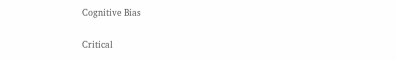Cognitive Bias

Critical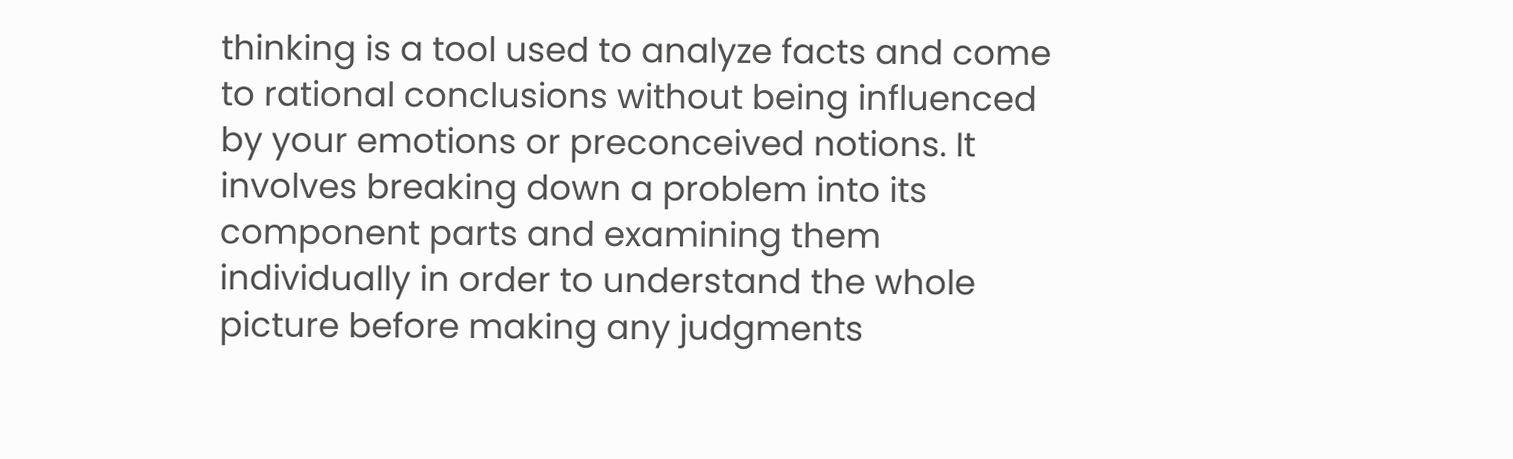thinking is a tool used to analyze facts and come to rational conclusions without being influenced by your emotions or preconceived notions. It involves breaking down a problem into its component parts and examining them individually in order to understand the whole picture before making any judgments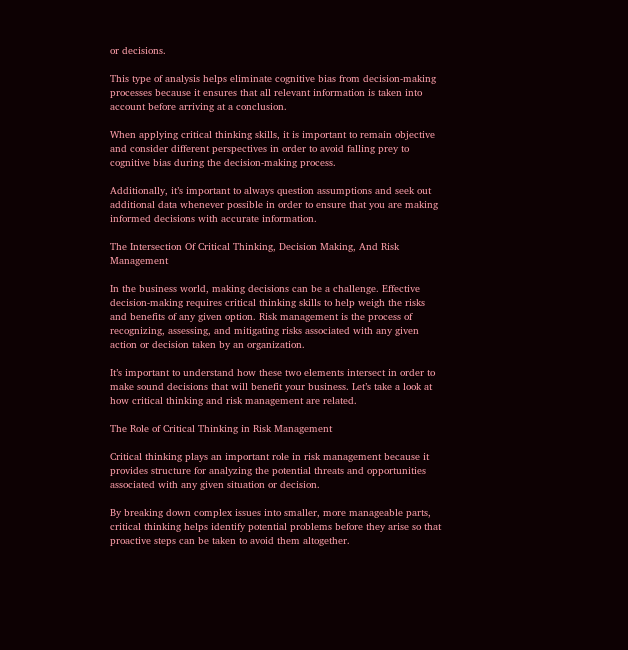or decisions.

This type of analysis helps eliminate cognitive bias from decision-making processes because it ensures that all relevant information is taken into account before arriving at a conclusion.

When applying critical thinking skills, it is important to remain objective and consider different perspectives in order to avoid falling prey to cognitive bias during the decision-making process.

Additionally, it’s important to always question assumptions and seek out additional data whenever possible in order to ensure that you are making informed decisions with accurate information.

The Intersection Of Critical Thinking, Decision Making, And Risk Management

In the business world, making decisions can be a challenge. Effective decision-making requires critical thinking skills to help weigh the risks and benefits of any given option. Risk management is the process of recognizing, assessing, and mitigating risks associated with any given action or decision taken by an organization.

It’s important to understand how these two elements intersect in order to make sound decisions that will benefit your business. Let’s take a look at how critical thinking and risk management are related.

The Role of Critical Thinking in Risk Management

Critical thinking plays an important role in risk management because it provides structure for analyzing the potential threats and opportunities associated with any given situation or decision.

By breaking down complex issues into smaller, more manageable parts, critical thinking helps identify potential problems before they arise so that proactive steps can be taken to avoid them altogether.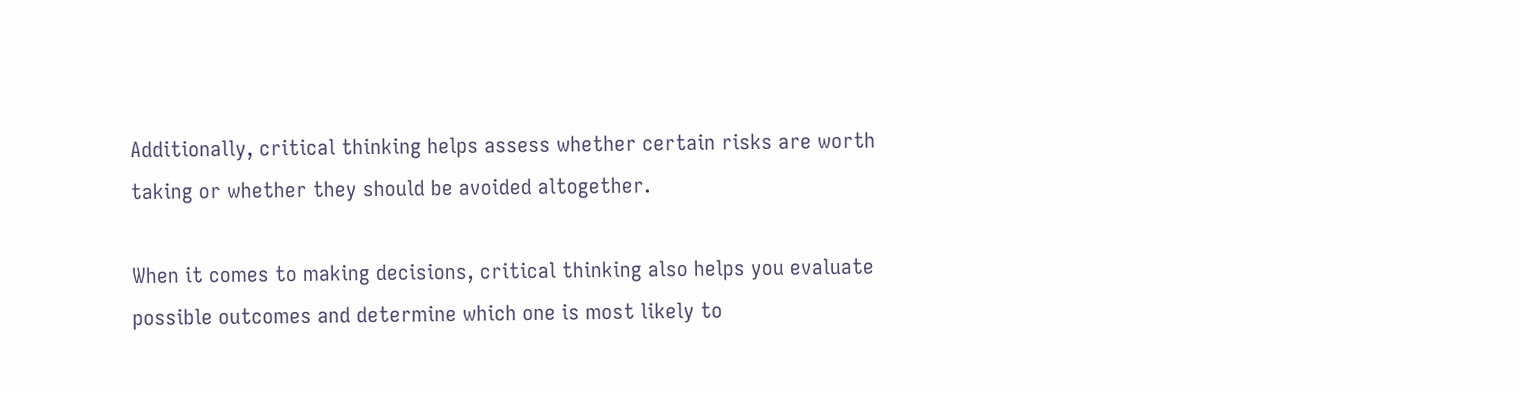Additionally, critical thinking helps assess whether certain risks are worth taking or whether they should be avoided altogether.

When it comes to making decisions, critical thinking also helps you evaluate possible outcomes and determine which one is most likely to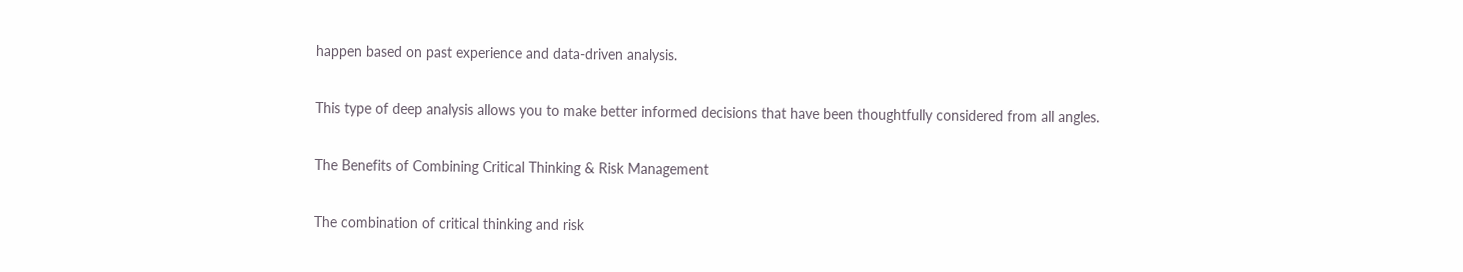happen based on past experience and data-driven analysis.

This type of deep analysis allows you to make better informed decisions that have been thoughtfully considered from all angles.

The Benefits of Combining Critical Thinking & Risk Management

The combination of critical thinking and risk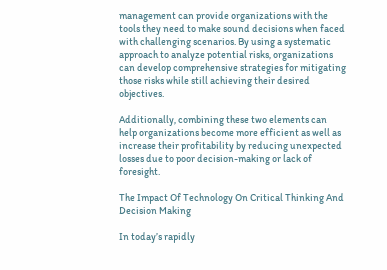management can provide organizations with the tools they need to make sound decisions when faced with challenging scenarios. By using a systematic approach to analyze potential risks, organizations can develop comprehensive strategies for mitigating those risks while still achieving their desired objectives.

Additionally, combining these two elements can help organizations become more efficient as well as increase their profitability by reducing unexpected losses due to poor decision-making or lack of foresight.

The Impact Of Technology On Critical Thinking And Decision Making

In today’s rapidly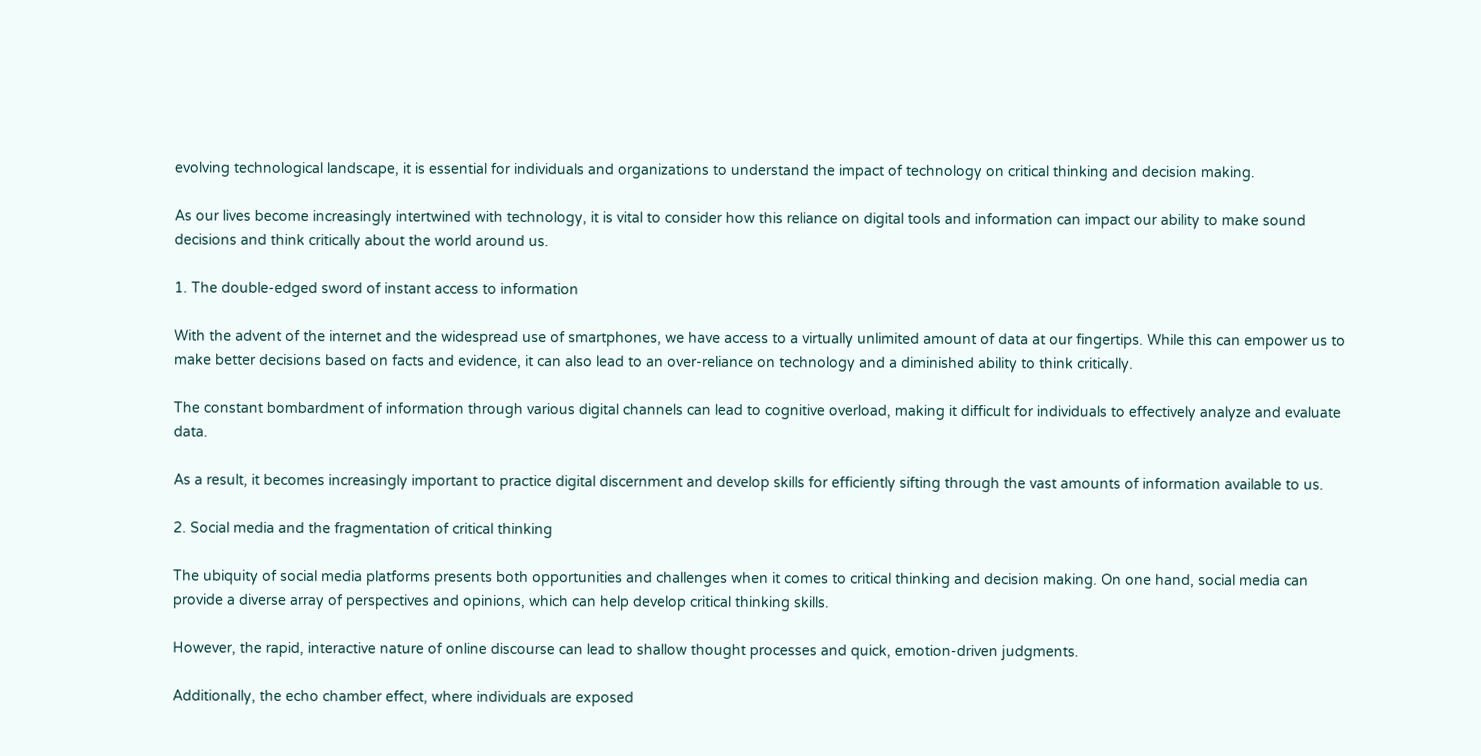evolving technological landscape, it is essential for individuals and organizations to understand the impact of technology on critical thinking and decision making.

As our lives become increasingly intertwined with technology, it is vital to consider how this reliance on digital tools and information can impact our ability to make sound decisions and think critically about the world around us.

1. The double-edged sword of instant access to information

With the advent of the internet and the widespread use of smartphones, we have access to a virtually unlimited amount of data at our fingertips. While this can empower us to make better decisions based on facts and evidence, it can also lead to an over-reliance on technology and a diminished ability to think critically.

The constant bombardment of information through various digital channels can lead to cognitive overload, making it difficult for individuals to effectively analyze and evaluate data.

As a result, it becomes increasingly important to practice digital discernment and develop skills for efficiently sifting through the vast amounts of information available to us.

2. Social media and the fragmentation of critical thinking

The ubiquity of social media platforms presents both opportunities and challenges when it comes to critical thinking and decision making. On one hand, social media can provide a diverse array of perspectives and opinions, which can help develop critical thinking skills.

However, the rapid, interactive nature of online discourse can lead to shallow thought processes and quick, emotion-driven judgments.

Additionally, the echo chamber effect, where individuals are exposed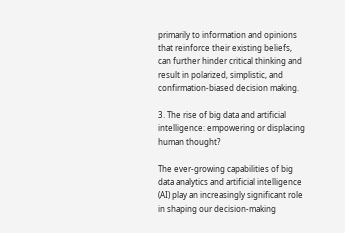primarily to information and opinions that reinforce their existing beliefs, can further hinder critical thinking and result in polarized, simplistic, and confirmation-biased decision making.

3. The rise of big data and artificial intelligence: empowering or displacing human thought?

The ever-growing capabilities of big data analytics and artificial intelligence (AI) play an increasingly significant role in shaping our decision-making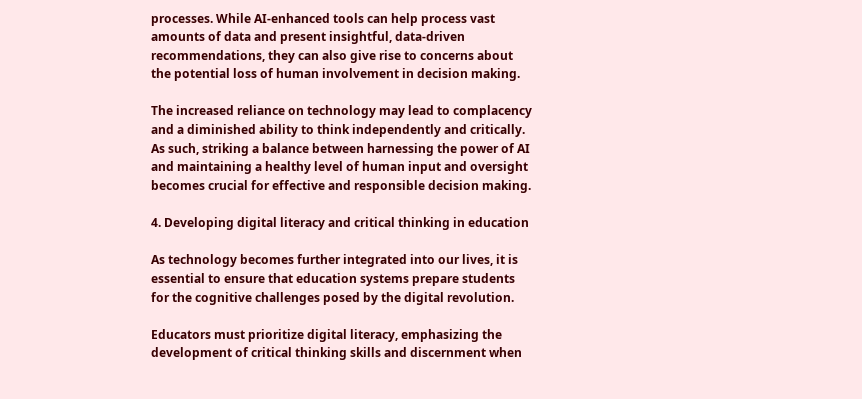processes. While AI-enhanced tools can help process vast amounts of data and present insightful, data-driven recommendations, they can also give rise to concerns about the potential loss of human involvement in decision making.

The increased reliance on technology may lead to complacency and a diminished ability to think independently and critically. As such, striking a balance between harnessing the power of AI and maintaining a healthy level of human input and oversight becomes crucial for effective and responsible decision making.

4. Developing digital literacy and critical thinking in education

As technology becomes further integrated into our lives, it is essential to ensure that education systems prepare students for the cognitive challenges posed by the digital revolution.

Educators must prioritize digital literacy, emphasizing the development of critical thinking skills and discernment when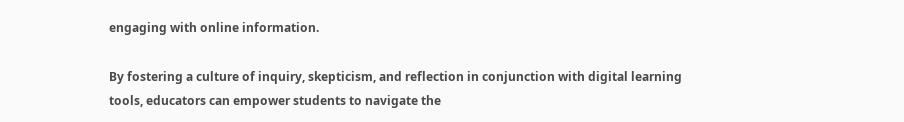engaging with online information.

By fostering a culture of inquiry, skepticism, and reflection in conjunction with digital learning tools, educators can empower students to navigate the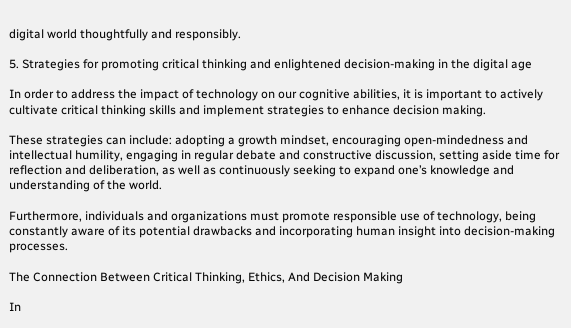digital world thoughtfully and responsibly.

5. Strategies for promoting critical thinking and enlightened decision-making in the digital age

In order to address the impact of technology on our cognitive abilities, it is important to actively cultivate critical thinking skills and implement strategies to enhance decision making.

These strategies can include: adopting a growth mindset, encouraging open-mindedness and intellectual humility, engaging in regular debate and constructive discussion, setting aside time for reflection and deliberation, as well as continuously seeking to expand one’s knowledge and understanding of the world.

Furthermore, individuals and organizations must promote responsible use of technology, being constantly aware of its potential drawbacks and incorporating human insight into decision-making processes.

The Connection Between Critical Thinking, Ethics, And Decision Making

In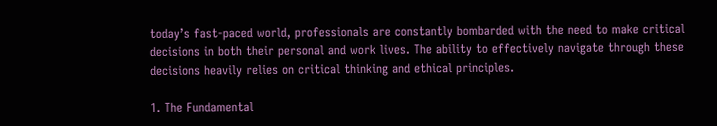today’s fast-paced world, professionals are constantly bombarded with the need to make critical decisions in both their personal and work lives. The ability to effectively navigate through these decisions heavily relies on critical thinking and ethical principles.

1. The Fundamental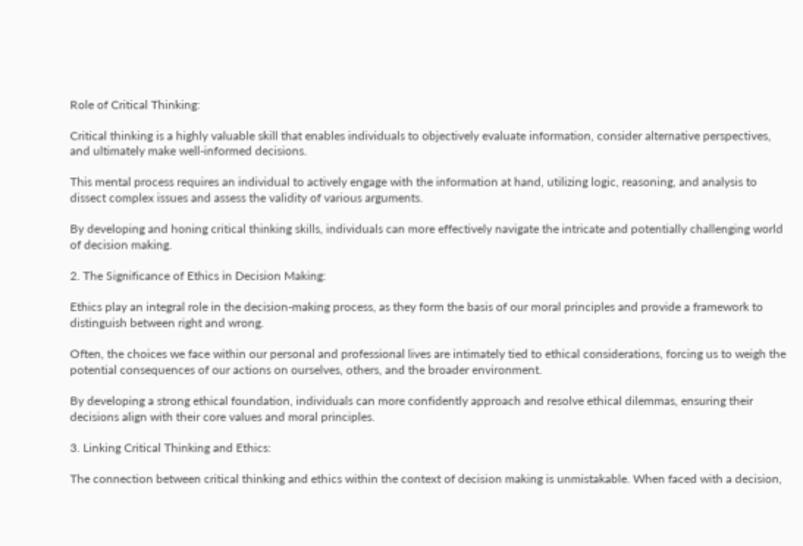Role of Critical Thinking:

Critical thinking is a highly valuable skill that enables individuals to objectively evaluate information, consider alternative perspectives, and ultimately make well-informed decisions.

This mental process requires an individual to actively engage with the information at hand, utilizing logic, reasoning, and analysis to dissect complex issues and assess the validity of various arguments.

By developing and honing critical thinking skills, individuals can more effectively navigate the intricate and potentially challenging world of decision making.

2. The Significance of Ethics in Decision Making:

Ethics play an integral role in the decision-making process, as they form the basis of our moral principles and provide a framework to distinguish between right and wrong.

Often, the choices we face within our personal and professional lives are intimately tied to ethical considerations, forcing us to weigh the potential consequences of our actions on ourselves, others, and the broader environment.

By developing a strong ethical foundation, individuals can more confidently approach and resolve ethical dilemmas, ensuring their decisions align with their core values and moral principles.

3. Linking Critical Thinking and Ethics:

The connection between critical thinking and ethics within the context of decision making is unmistakable. When faced with a decision,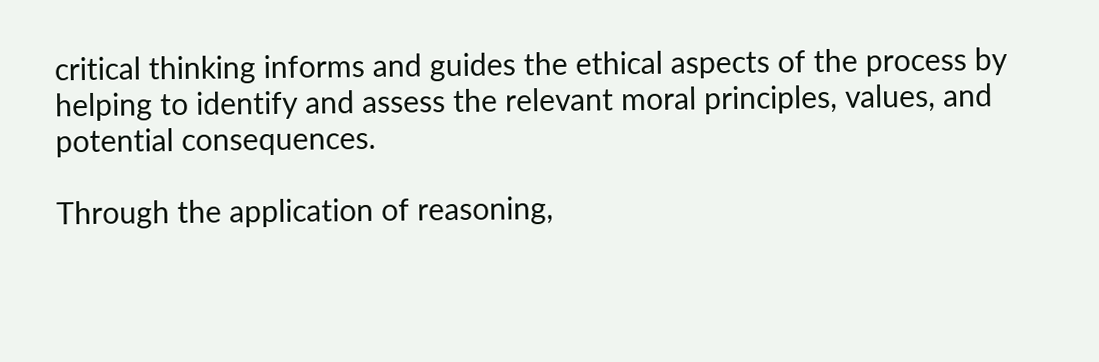critical thinking informs and guides the ethical aspects of the process by helping to identify and assess the relevant moral principles, values, and potential consequences.

Through the application of reasoning,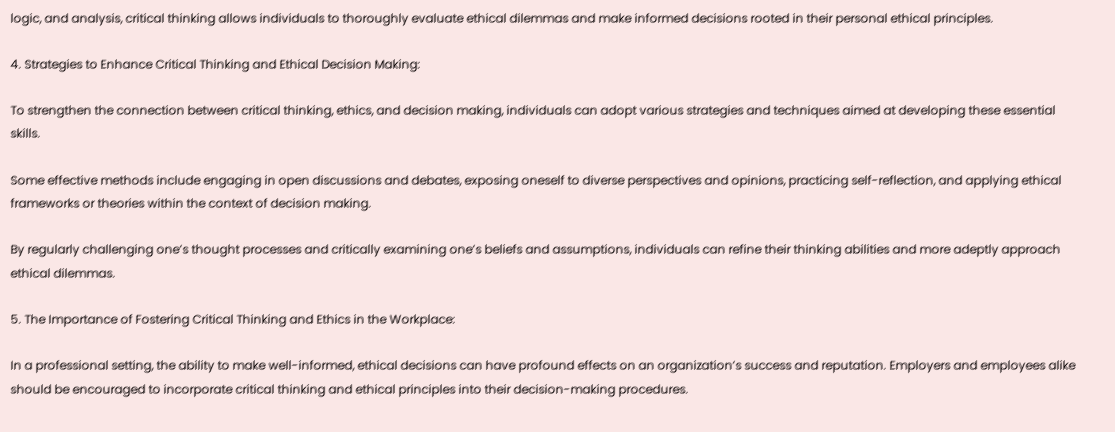logic, and analysis, critical thinking allows individuals to thoroughly evaluate ethical dilemmas and make informed decisions rooted in their personal ethical principles.

4. Strategies to Enhance Critical Thinking and Ethical Decision Making:

To strengthen the connection between critical thinking, ethics, and decision making, individuals can adopt various strategies and techniques aimed at developing these essential skills.

Some effective methods include engaging in open discussions and debates, exposing oneself to diverse perspectives and opinions, practicing self-reflection, and applying ethical frameworks or theories within the context of decision making.

By regularly challenging one’s thought processes and critically examining one’s beliefs and assumptions, individuals can refine their thinking abilities and more adeptly approach ethical dilemmas.

5. The Importance of Fostering Critical Thinking and Ethics in the Workplace:

In a professional setting, the ability to make well-informed, ethical decisions can have profound effects on an organization’s success and reputation. Employers and employees alike should be encouraged to incorporate critical thinking and ethical principles into their decision-making procedures.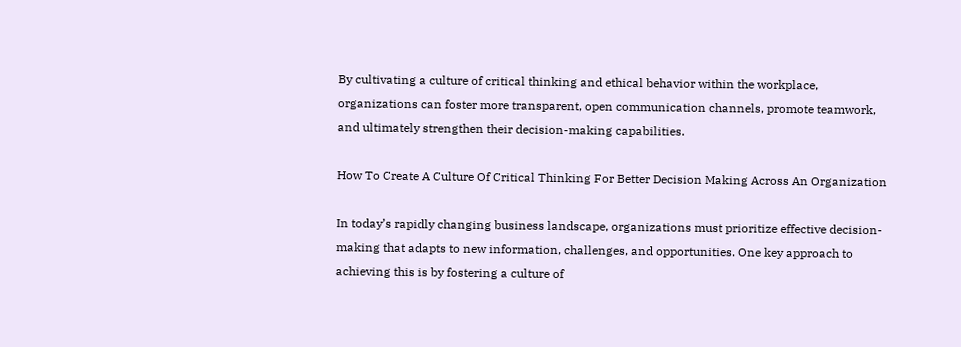By cultivating a culture of critical thinking and ethical behavior within the workplace, organizations can foster more transparent, open communication channels, promote teamwork, and ultimately strengthen their decision-making capabilities.

How To Create A Culture Of Critical Thinking For Better Decision Making Across An Organization

In today’s rapidly changing business landscape, organizations must prioritize effective decision-making that adapts to new information, challenges, and opportunities. One key approach to achieving this is by fostering a culture of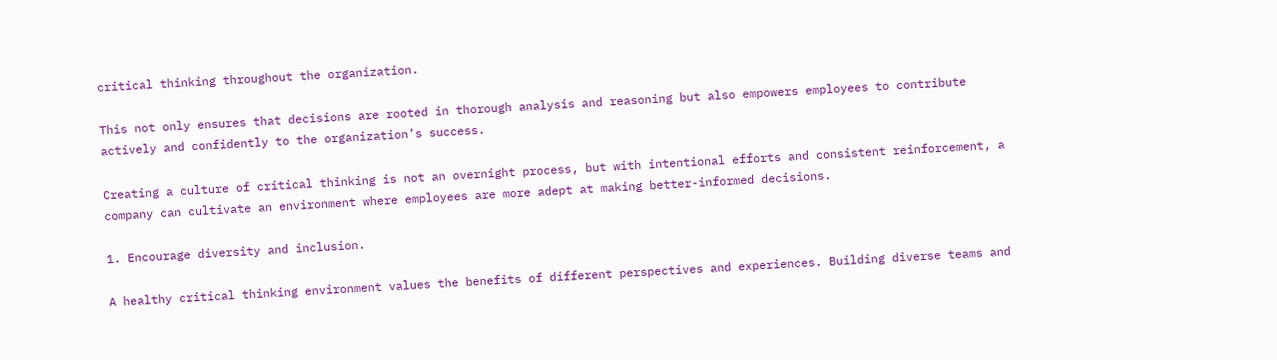critical thinking throughout the organization.

This not only ensures that decisions are rooted in thorough analysis and reasoning but also empowers employees to contribute actively and confidently to the organization’s success.

Creating a culture of critical thinking is not an overnight process, but with intentional efforts and consistent reinforcement, a company can cultivate an environment where employees are more adept at making better-informed decisions.

1. Encourage diversity and inclusion.

A healthy critical thinking environment values the benefits of different perspectives and experiences. Building diverse teams and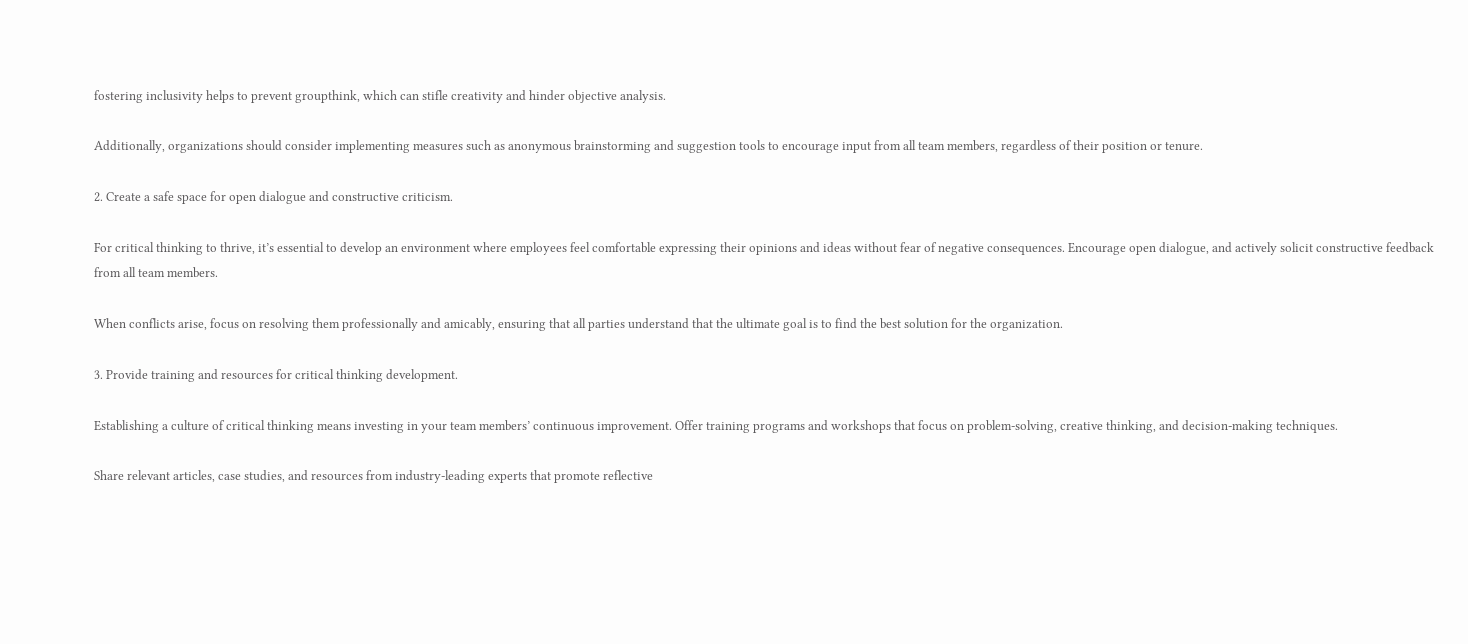fostering inclusivity helps to prevent groupthink, which can stifle creativity and hinder objective analysis.

Additionally, organizations should consider implementing measures such as anonymous brainstorming and suggestion tools to encourage input from all team members, regardless of their position or tenure.

2. Create a safe space for open dialogue and constructive criticism.

For critical thinking to thrive, it’s essential to develop an environment where employees feel comfortable expressing their opinions and ideas without fear of negative consequences. Encourage open dialogue, and actively solicit constructive feedback from all team members.

When conflicts arise, focus on resolving them professionally and amicably, ensuring that all parties understand that the ultimate goal is to find the best solution for the organization.

3. Provide training and resources for critical thinking development.

Establishing a culture of critical thinking means investing in your team members’ continuous improvement. Offer training programs and workshops that focus on problem-solving, creative thinking, and decision-making techniques.

Share relevant articles, case studies, and resources from industry-leading experts that promote reflective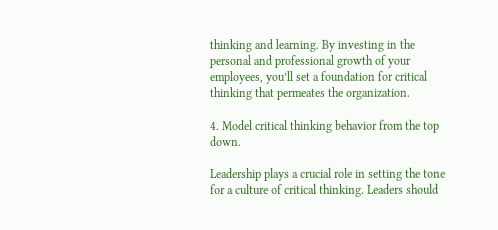thinking and learning. By investing in the personal and professional growth of your employees, you’ll set a foundation for critical thinking that permeates the organization.

4. Model critical thinking behavior from the top down.

Leadership plays a crucial role in setting the tone for a culture of critical thinking. Leaders should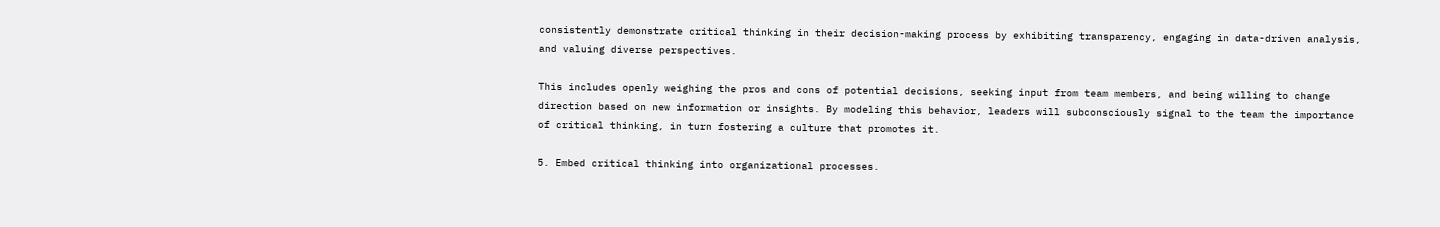consistently demonstrate critical thinking in their decision-making process by exhibiting transparency, engaging in data-driven analysis, and valuing diverse perspectives.

This includes openly weighing the pros and cons of potential decisions, seeking input from team members, and being willing to change direction based on new information or insights. By modeling this behavior, leaders will subconsciously signal to the team the importance of critical thinking, in turn fostering a culture that promotes it.

5. Embed critical thinking into organizational processes.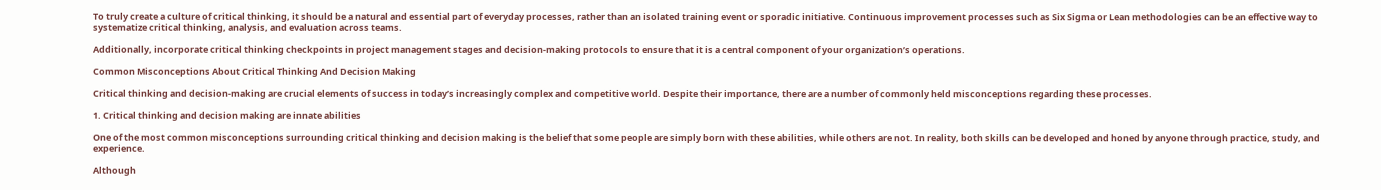To truly create a culture of critical thinking, it should be a natural and essential part of everyday processes, rather than an isolated training event or sporadic initiative. Continuous improvement processes such as Six Sigma or Lean methodologies can be an effective way to systematize critical thinking, analysis, and evaluation across teams.

Additionally, incorporate critical thinking checkpoints in project management stages and decision-making protocols to ensure that it is a central component of your organization’s operations.

Common Misconceptions About Critical Thinking And Decision Making

Critical thinking and decision-making are crucial elements of success in today’s increasingly complex and competitive world. Despite their importance, there are a number of commonly held misconceptions regarding these processes.

1. Critical thinking and decision making are innate abilities

One of the most common misconceptions surrounding critical thinking and decision making is the belief that some people are simply born with these abilities, while others are not. In reality, both skills can be developed and honed by anyone through practice, study, and experience.

Although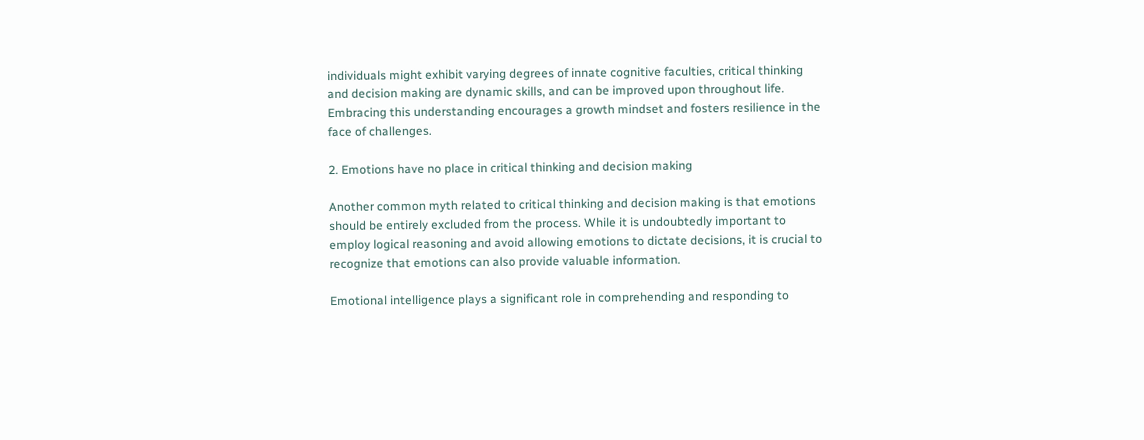individuals might exhibit varying degrees of innate cognitive faculties, critical thinking and decision making are dynamic skills, and can be improved upon throughout life. Embracing this understanding encourages a growth mindset and fosters resilience in the face of challenges.

2. Emotions have no place in critical thinking and decision making

Another common myth related to critical thinking and decision making is that emotions should be entirely excluded from the process. While it is undoubtedly important to employ logical reasoning and avoid allowing emotions to dictate decisions, it is crucial to recognize that emotions can also provide valuable information.

Emotional intelligence plays a significant role in comprehending and responding to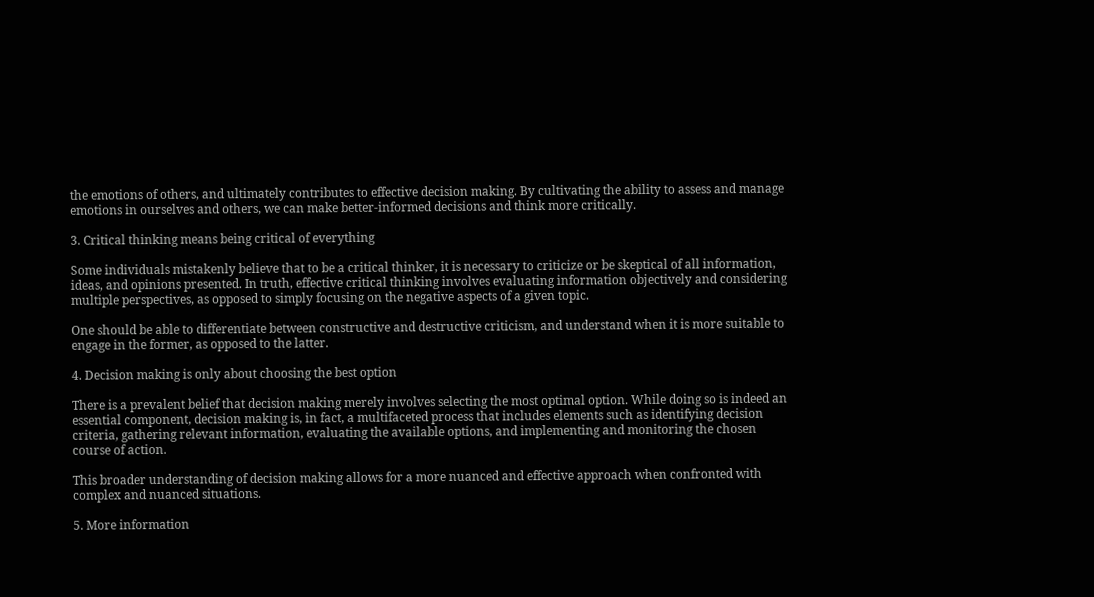the emotions of others, and ultimately contributes to effective decision making. By cultivating the ability to assess and manage emotions in ourselves and others, we can make better-informed decisions and think more critically.

3. Critical thinking means being critical of everything

Some individuals mistakenly believe that to be a critical thinker, it is necessary to criticize or be skeptical of all information, ideas, and opinions presented. In truth, effective critical thinking involves evaluating information objectively and considering multiple perspectives, as opposed to simply focusing on the negative aspects of a given topic.

One should be able to differentiate between constructive and destructive criticism, and understand when it is more suitable to engage in the former, as opposed to the latter.

4. Decision making is only about choosing the best option

There is a prevalent belief that decision making merely involves selecting the most optimal option. While doing so is indeed an essential component, decision making is, in fact, a multifaceted process that includes elements such as identifying decision criteria, gathering relevant information, evaluating the available options, and implementing and monitoring the chosen course of action.

This broader understanding of decision making allows for a more nuanced and effective approach when confronted with complex and nuanced situations.

5. More information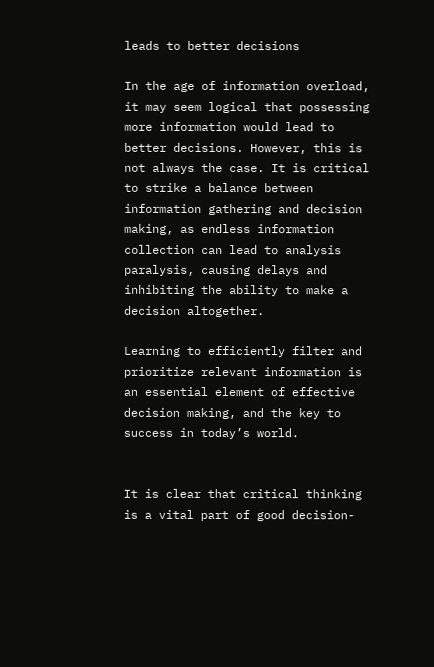leads to better decisions

In the age of information overload, it may seem logical that possessing more information would lead to better decisions. However, this is not always the case. It is critical to strike a balance between information gathering and decision making, as endless information collection can lead to analysis paralysis, causing delays and inhibiting the ability to make a decision altogether.

Learning to efficiently filter and prioritize relevant information is an essential element of effective decision making, and the key to success in today’s world.


It is clear that critical thinking is a vital part of good decision-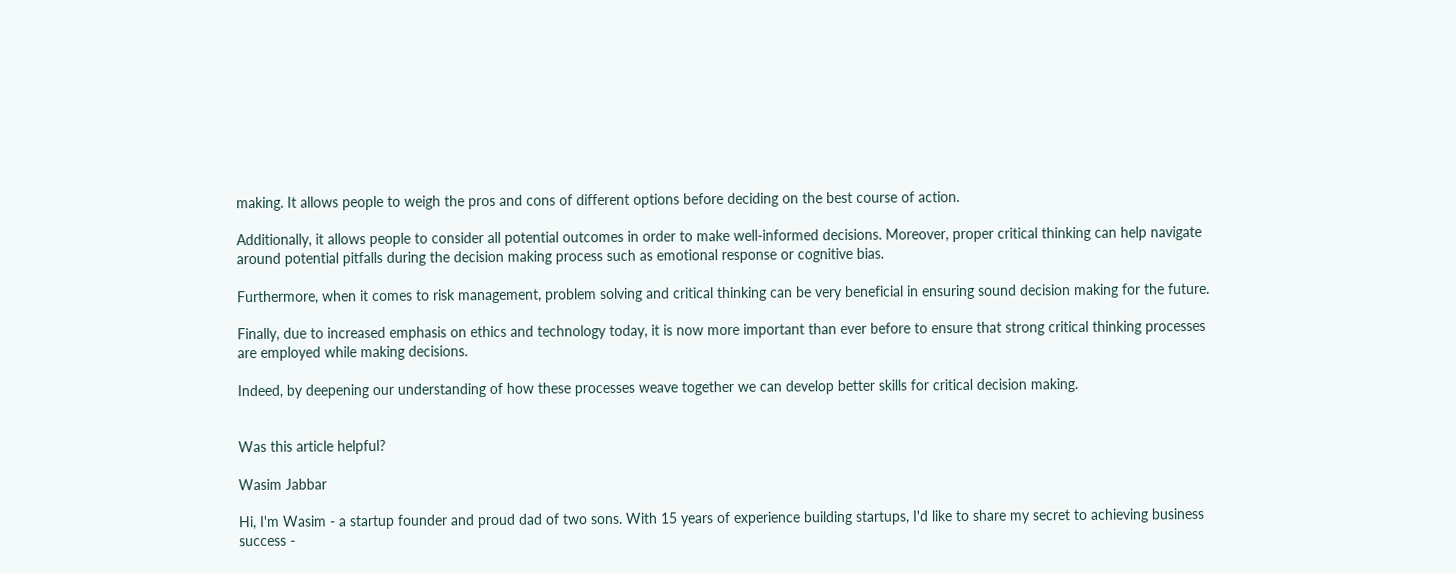making. It allows people to weigh the pros and cons of different options before deciding on the best course of action.

Additionally, it allows people to consider all potential outcomes in order to make well-informed decisions. Moreover, proper critical thinking can help navigate around potential pitfalls during the decision making process such as emotional response or cognitive bias.

Furthermore, when it comes to risk management, problem solving and critical thinking can be very beneficial in ensuring sound decision making for the future.

Finally, due to increased emphasis on ethics and technology today, it is now more important than ever before to ensure that strong critical thinking processes are employed while making decisions.

Indeed, by deepening our understanding of how these processes weave together we can develop better skills for critical decision making.


Was this article helpful?

Wasim Jabbar

Hi, I'm Wasim - a startup founder and proud dad of two sons. With 15 years of experience building startups, I'd like to share my secret to achieving business success -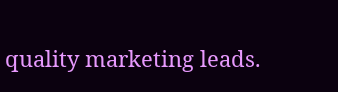quality marketing leads.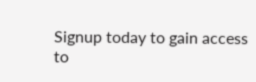Signup today to gain access to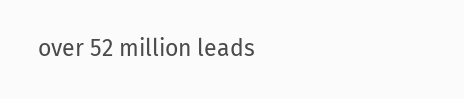over 52 million leads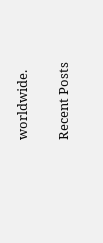worldwide.

Recent Posts